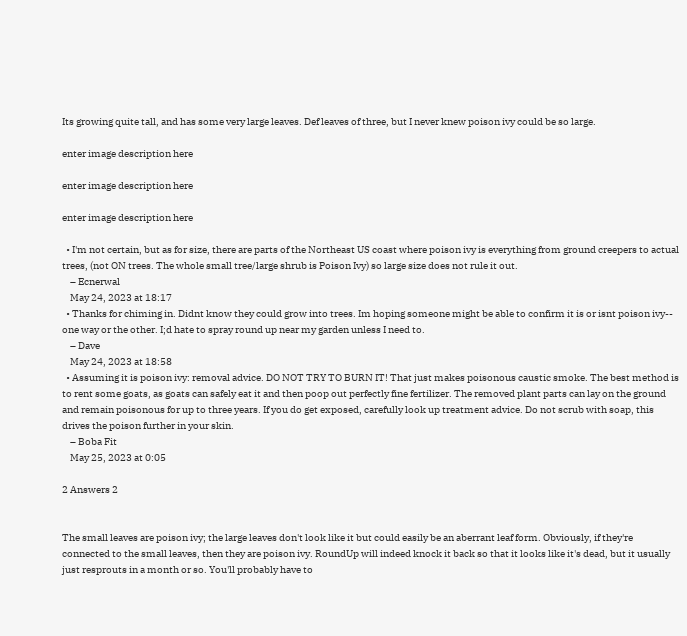Its growing quite tall, and has some very large leaves. Def leaves of three, but I never knew poison ivy could be so large.

enter image description here

enter image description here

enter image description here

  • I'm not certain, but as for size, there are parts of the Northeast US coast where poison ivy is everything from ground creepers to actual trees, (not ON trees. The whole small tree/large shrub is Poison Ivy) so large size does not rule it out.
    – Ecnerwal
    May 24, 2023 at 18:17
  • Thanks for chiming in. Didnt know they could grow into trees. Im hoping someone might be able to confirm it is or isnt poison ivy-- one way or the other. I;d hate to spray round up near my garden unless I need to.
    – Dave
    May 24, 2023 at 18:58
  • Assuming it is poison ivy: removal advice. DO NOT TRY TO BURN IT! That just makes poisonous caustic smoke. The best method is to rent some goats, as goats can safely eat it and then poop out perfectly fine fertilizer. The removed plant parts can lay on the ground and remain poisonous for up to three years. If you do get exposed, carefully look up treatment advice. Do not scrub with soap, this drives the poison further in your skin.
    – Boba Fit
    May 25, 2023 at 0:05

2 Answers 2


The small leaves are poison ivy; the large leaves don't look like it but could easily be an aberrant leaf form. Obviously, if they're connected to the small leaves, then they are poison ivy. RoundUp will indeed knock it back so that it looks like it's dead, but it usually just resprouts in a month or so. You'll probably have to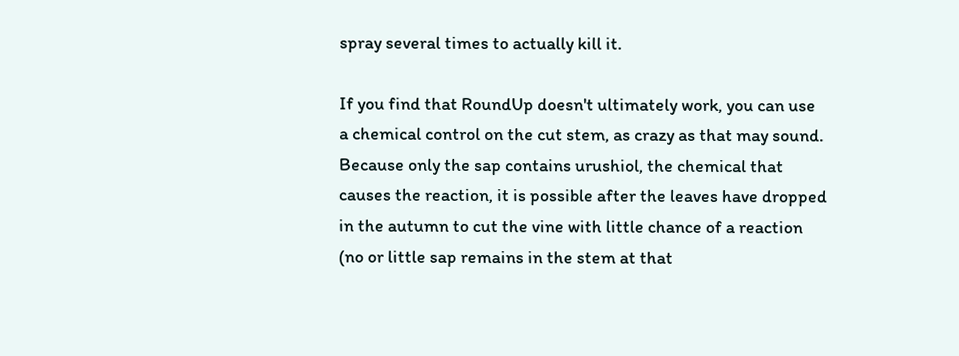spray several times to actually kill it.

If you find that RoundUp doesn't ultimately work, you can use a chemical control on the cut stem, as crazy as that may sound. Because only the sap contains urushiol, the chemical that causes the reaction, it is possible after the leaves have dropped in the autumn to cut the vine with little chance of a reaction (no or little sap remains in the stem at that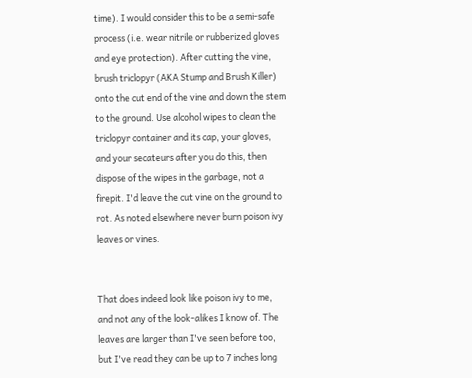time). I would consider this to be a semi-safe process (i.e. wear nitrile or rubberized gloves and eye protection). After cutting the vine, brush triclopyr (AKA Stump and Brush Killer) onto the cut end of the vine and down the stem to the ground. Use alcohol wipes to clean the triclopyr container and its cap, your gloves, and your secateurs after you do this, then dispose of the wipes in the garbage, not a firepit. I'd leave the cut vine on the ground to rot. As noted elsewhere never burn poison ivy leaves or vines.


That does indeed look like poison ivy to me, and not any of the look-alikes I know of. The leaves are larger than I've seen before too, but I've read they can be up to 7 inches long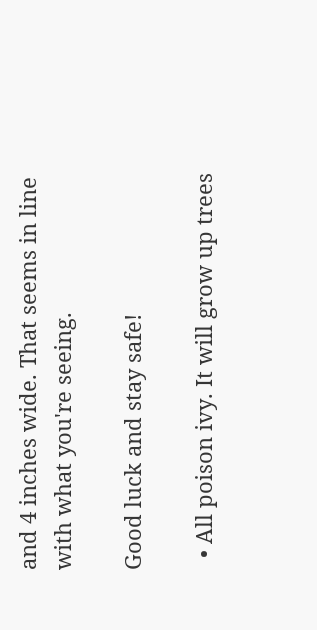and 4 inches wide. That seems in line with what you're seeing.

Good luck and stay safe!

  • All poison ivy. It will grow up trees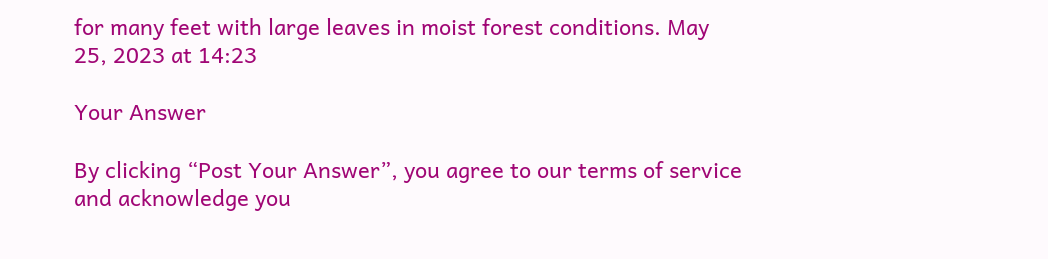for many feet with large leaves in moist forest conditions. May 25, 2023 at 14:23

Your Answer

By clicking “Post Your Answer”, you agree to our terms of service and acknowledge you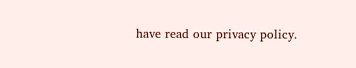have read our privacy policy.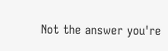Not the answer you're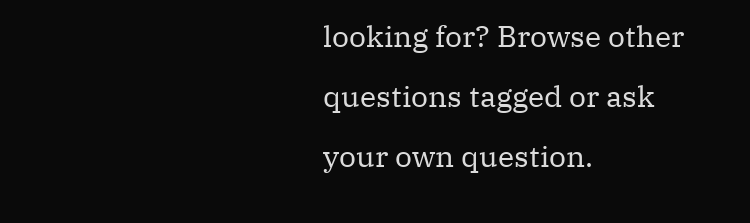looking for? Browse other questions tagged or ask your own question.